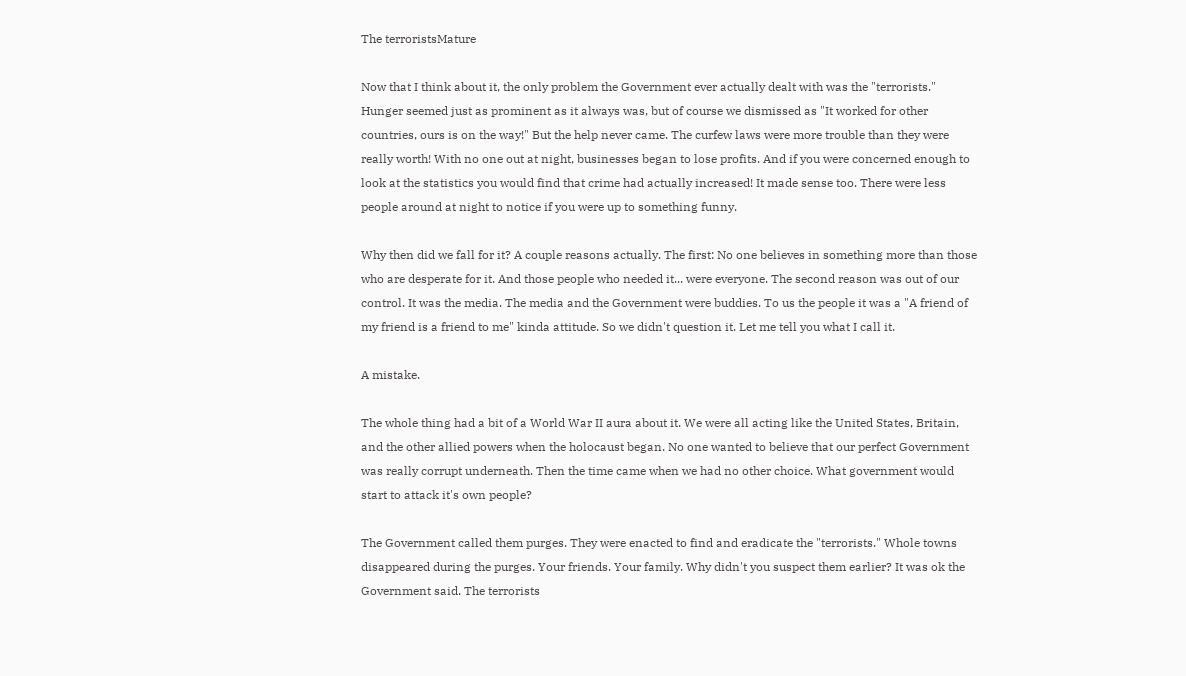The terroristsMature

Now that I think about it, the only problem the Government ever actually dealt with was the "terrorists." Hunger seemed just as prominent as it always was, but of course we dismissed as "It worked for other countries, ours is on the way!" But the help never came. The curfew laws were more trouble than they were really worth! With no one out at night, businesses began to lose profits. And if you were concerned enough to look at the statistics you would find that crime had actually increased! It made sense too. There were less people around at night to notice if you were up to something funny.

Why then did we fall for it? A couple reasons actually. The first: No one believes in something more than those who are desperate for it. And those people who needed it... were everyone. The second reason was out of our control. It was the media. The media and the Government were buddies. To us the people it was a "A friend of my friend is a friend to me" kinda attitude. So we didn't question it. Let me tell you what I call it.

A mistake.

The whole thing had a bit of a World War II aura about it. We were all acting like the United States, Britain, and the other allied powers when the holocaust began. No one wanted to believe that our perfect Government was really corrupt underneath. Then the time came when we had no other choice. What government would start to attack it's own people?

The Government called them purges. They were enacted to find and eradicate the "terrorists." Whole towns disappeared during the purges. Your friends. Your family. Why didn't you suspect them earlier? It was ok the Government said. The terrorists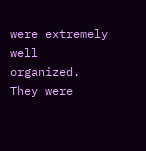were extremely well organized. They were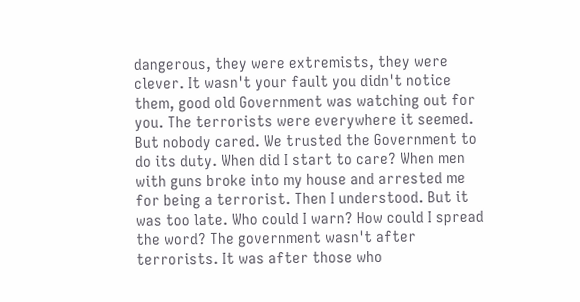dangerous, they were extremists, they were clever. It wasn't your fault you didn't notice them, good old Government was watching out for you. The terrorists were everywhere it seemed. But nobody cared. We trusted the Government to do its duty. When did I start to care? When men with guns broke into my house and arrested me for being a terrorist. Then I understood. But it was too late. Who could I warn? How could I spread the word? The government wasn't after terrorists. It was after those who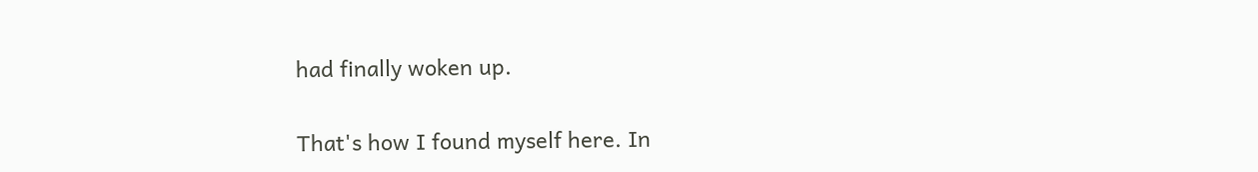had finally woken up.

That's how I found myself here. In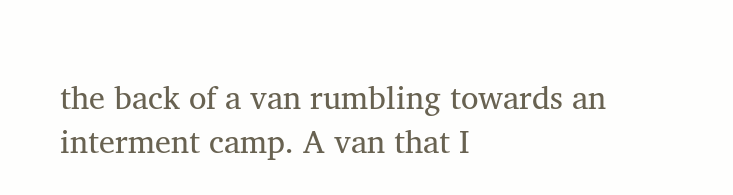the back of a van rumbling towards an interment camp. A van that I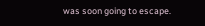was soon going to escape.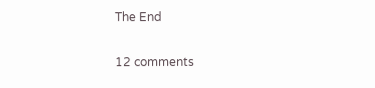The End

12 comments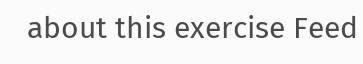about this exercise Feed